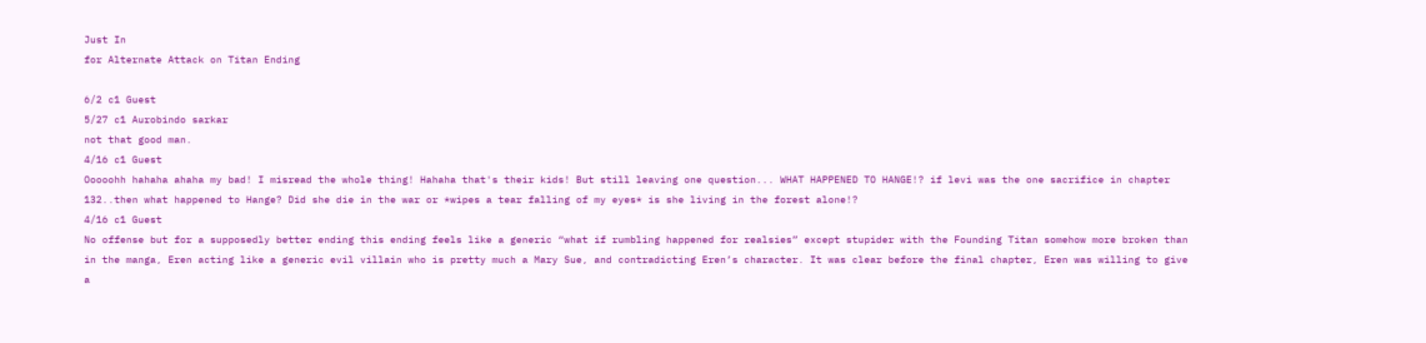Just In
for Alternate Attack on Titan Ending

6/2 c1 Guest
5/27 c1 Aurobindo sarkar
not that good man.
4/16 c1 Guest
Ooooohh hahaha ahaha my bad! I misread the whole thing! Hahaha that's their kids! But still leaving one question... WHAT HAPPENED TO HANGE!? if levi was the one sacrifice in chapter 132..then what happened to Hange? Did she die in the war or *wipes a tear falling of my eyes* is she living in the forest alone!?
4/16 c1 Guest
No offense but for a supposedly better ending this ending feels like a generic “what if rumbling happened for realsies” except stupider with the Founding Titan somehow more broken than in the manga, Eren acting like a generic evil villain who is pretty much a Mary Sue, and contradicting Eren’s character. It was clear before the final chapter, Eren was willing to give a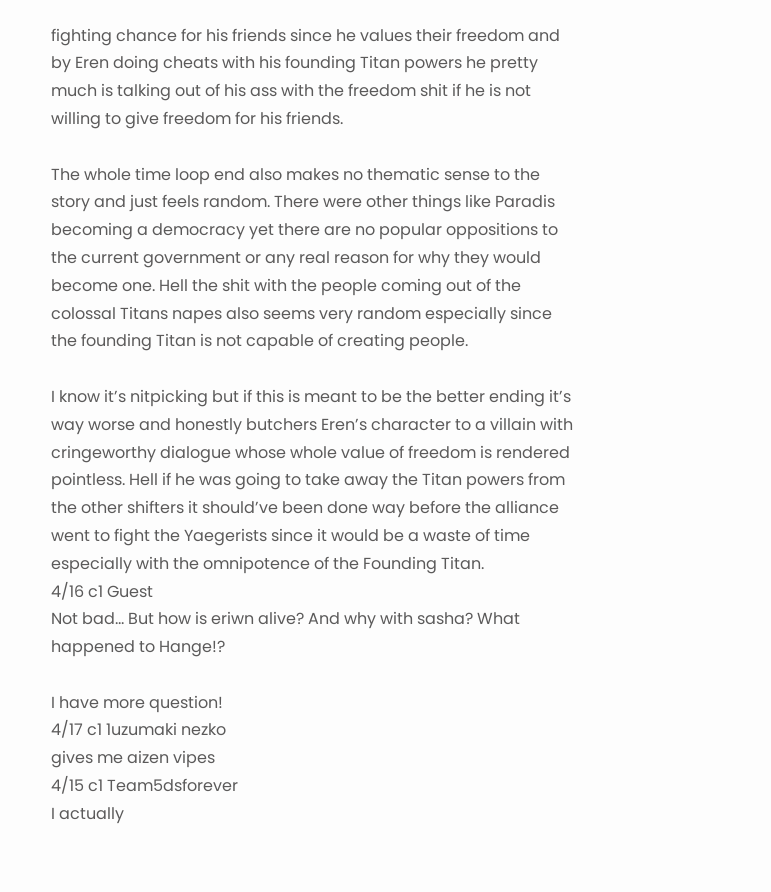fighting chance for his friends since he values their freedom and by Eren doing cheats with his founding Titan powers he pretty much is talking out of his ass with the freedom shit if he is not willing to give freedom for his friends.

The whole time loop end also makes no thematic sense to the story and just feels random. There were other things like Paradis becoming a democracy yet there are no popular oppositions to the current government or any real reason for why they would become one. Hell the shit with the people coming out of the colossal Titans napes also seems very random especially since the founding Titan is not capable of creating people.

I know it’s nitpicking but if this is meant to be the better ending it’s way worse and honestly butchers Eren’s character to a villain with cringeworthy dialogue whose whole value of freedom is rendered pointless. Hell if he was going to take away the Titan powers from the other shifters it should’ve been done way before the alliance went to fight the Yaegerists since it would be a waste of time especially with the omnipotence of the Founding Titan.
4/16 c1 Guest
Not bad... But how is eriwn alive? And why with sasha? What happened to Hange!?

I have more question!
4/17 c1 1uzumaki nezko
gives me aizen vipes
4/15 c1 Team5dsforever
I actually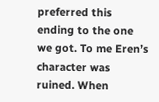preferred this ending to the one we got. To me Eren’s character was ruined. When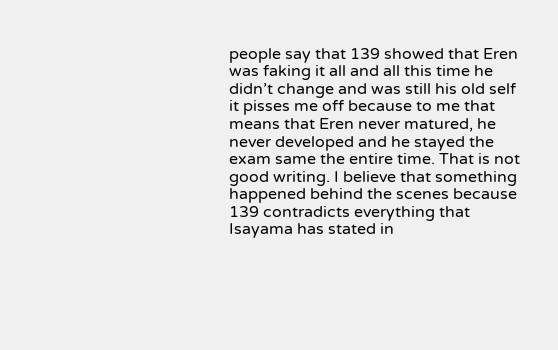people say that 139 showed that Eren was faking it all and all this time he didn’t change and was still his old self it pisses me off because to me that means that Eren never matured, he never developed and he stayed the exam same the entire time. That is not good writing. I believe that something happened behind the scenes because 139 contradicts everything that Isayama has stated in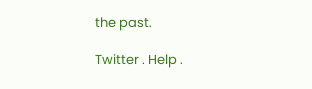the past.

Twitter . Help .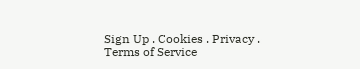Sign Up . Cookies . Privacy . Terms of Service